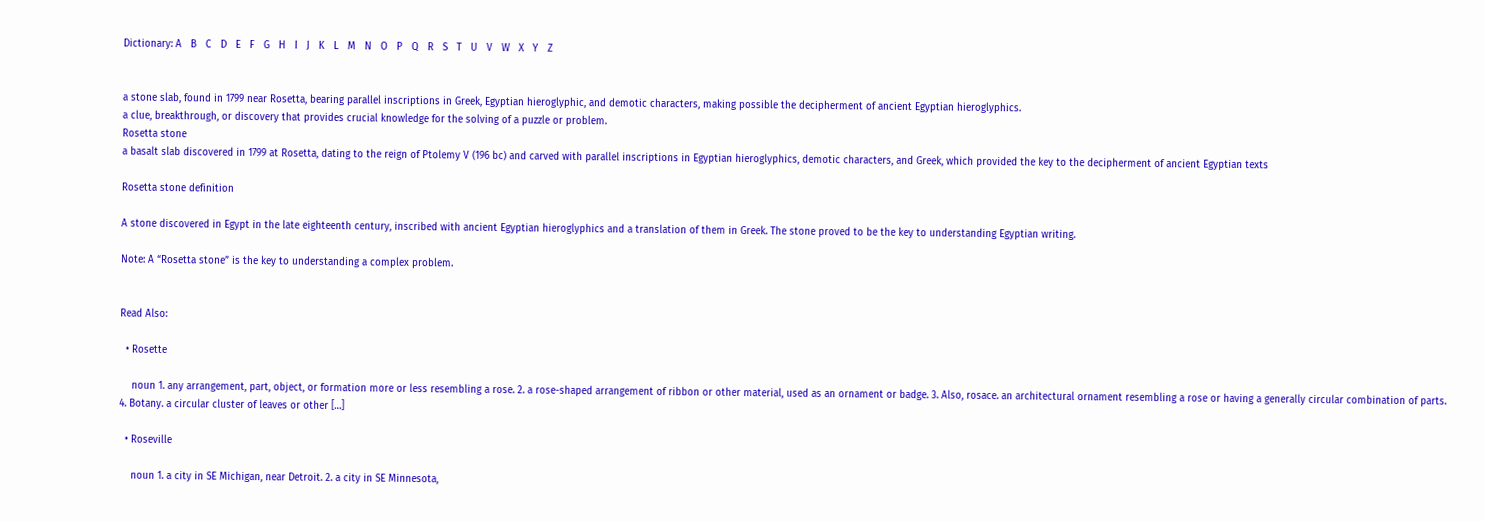Dictionary: A   B   C   D   E   F   G   H   I   J   K   L   M   N   O   P   Q   R   S   T   U   V   W   X   Y   Z


a stone slab, found in 1799 near Rosetta, bearing parallel inscriptions in Greek, Egyptian hieroglyphic, and demotic characters, making possible the decipherment of ancient Egyptian hieroglyphics.
a clue, breakthrough, or discovery that provides crucial knowledge for the solving of a puzzle or problem.
Rosetta stone
a basalt slab discovered in 1799 at Rosetta, dating to the reign of Ptolemy V (196 bc) and carved with parallel inscriptions in Egyptian hieroglyphics, demotic characters, and Greek, which provided the key to the decipherment of ancient Egyptian texts

Rosetta stone definition

A stone discovered in Egypt in the late eighteenth century, inscribed with ancient Egyptian hieroglyphics and a translation of them in Greek. The stone proved to be the key to understanding Egyptian writing.

Note: A “Rosetta stone” is the key to understanding a complex problem.


Read Also:

  • Rosette

    noun 1. any arrangement, part, object, or formation more or less resembling a rose. 2. a rose-shaped arrangement of ribbon or other material, used as an ornament or badge. 3. Also, rosace. an architectural ornament resembling a rose or having a generally circular combination of parts. 4. Botany. a circular cluster of leaves or other […]

  • Roseville

    noun 1. a city in SE Michigan, near Detroit. 2. a city in SE Minnesota,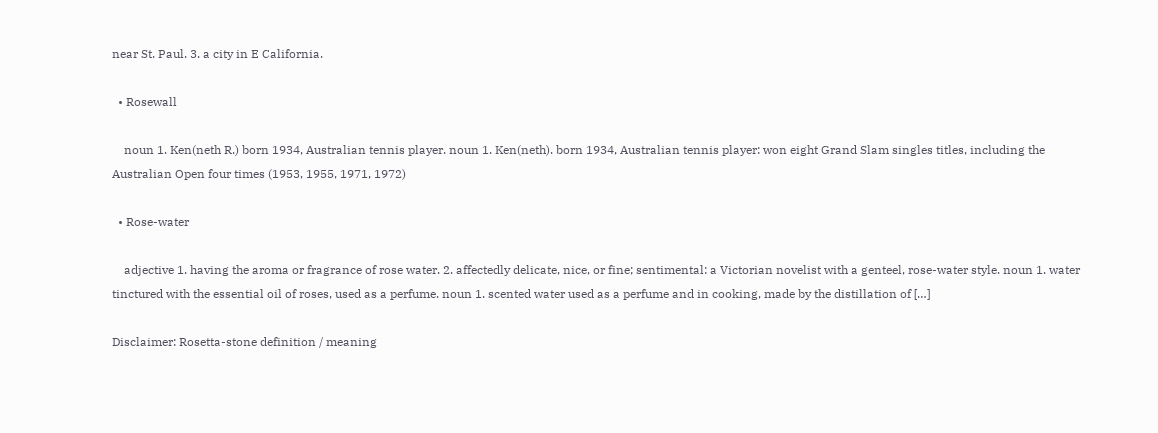near St. Paul. 3. a city in E California.

  • Rosewall

    noun 1. Ken(neth R.) born 1934, Australian tennis player. noun 1. Ken(neth). born 1934, Australian tennis player: won eight Grand Slam singles titles, including the Australian Open four times (1953, 1955, 1971, 1972)

  • Rose-water

    adjective 1. having the aroma or fragrance of rose water. 2. affectedly delicate, nice, or fine; sentimental: a Victorian novelist with a genteel, rose-water style. noun 1. water tinctured with the essential oil of roses, used as a perfume. noun 1. scented water used as a perfume and in cooking, made by the distillation of […]

Disclaimer: Rosetta-stone definition / meaning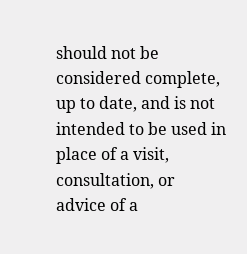should not be considered complete, up to date, and is not intended to be used in place of a visit, consultation, or advice of a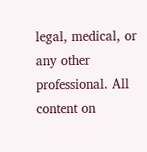legal, medical, or any other professional. All content on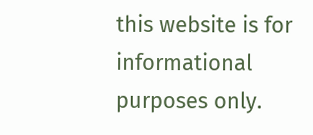this website is for informational purposes only.